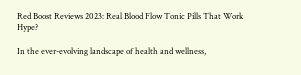Red Boost Reviews 2023: Real Blood Flow Tonic Pills That Work Hype?

In the ever-evolving landscape of health and wellness,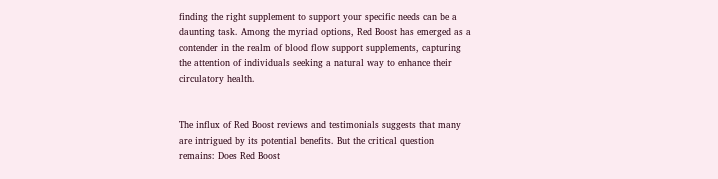finding the right supplement to support your specific needs can be a daunting task. Among the myriad options, Red Boost has emerged as a contender in the realm of blood flow support supplements, capturing the attention of individuals seeking a natural way to enhance their circulatory health.


The influx of Red Boost reviews and testimonials suggests that many are intrigued by its potential benefits. But the critical question remains: Does Red Boost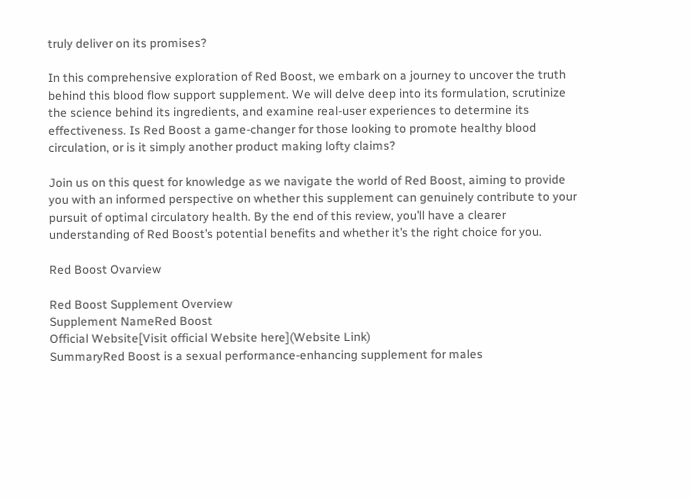truly deliver on its promises?

In this comprehensive exploration of Red Boost, we embark on a journey to uncover the truth behind this blood flow support supplement. We will delve deep into its formulation, scrutinize the science behind its ingredients, and examine real-user experiences to determine its effectiveness. Is Red Boost a game-changer for those looking to promote healthy blood circulation, or is it simply another product making lofty claims?

Join us on this quest for knowledge as we navigate the world of Red Boost, aiming to provide you with an informed perspective on whether this supplement can genuinely contribute to your pursuit of optimal circulatory health. By the end of this review, you’ll have a clearer understanding of Red Boost’s potential benefits and whether it’s the right choice for you.

Red Boost Ovarview

Red Boost Supplement Overview
Supplement NameRed Boost
Official Website[Visit official Website here](Website Link)
SummaryRed Boost is a sexual performance-enhancing supplement for males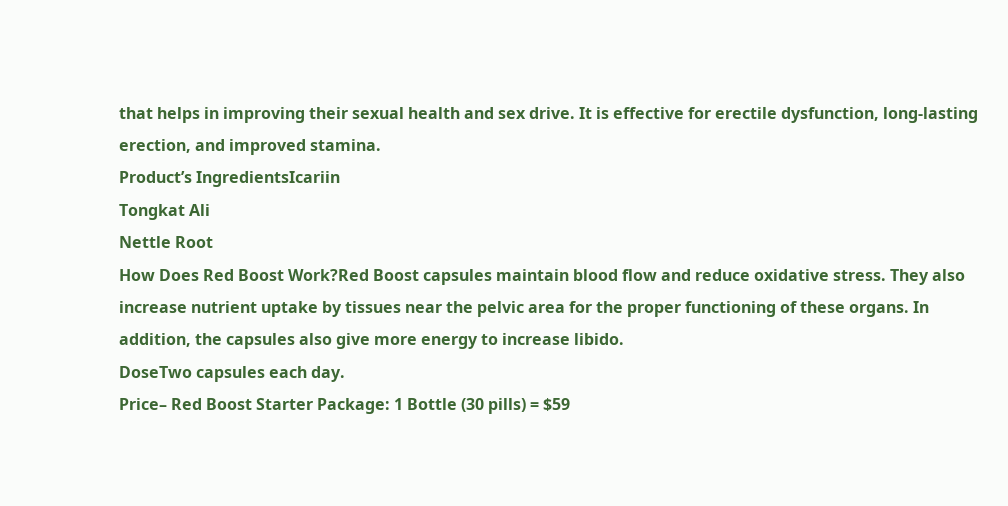that helps in improving their sexual health and sex drive. It is effective for erectile dysfunction, long-lasting erection, and improved stamina.
Product’s IngredientsIcariin
Tongkat Ali
Nettle Root
How Does Red Boost Work?Red Boost capsules maintain blood flow and reduce oxidative stress. They also increase nutrient uptake by tissues near the pelvic area for the proper functioning of these organs. In addition, the capsules also give more energy to increase libido.
DoseTwo capsules each day.
Price– Red Boost Starter Package: 1 Bottle (30 pills) = $59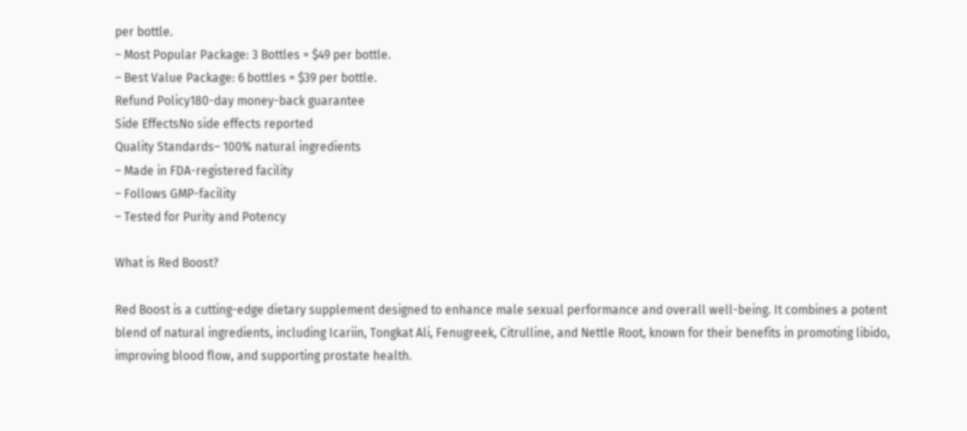per bottle.
– Most Popular Package: 3 Bottles = $49 per bottle.
– Best Value Package: 6 bottles = $39 per bottle.
Refund Policy180-day money-back guarantee
Side EffectsNo side effects reported
Quality Standards– 100% natural ingredients
– Made in FDA-registered facility
– Follows GMP-facility
– Tested for Purity and Potency

What is Red Boost?

Red Boost is a cutting-edge dietary supplement designed to enhance male sexual performance and overall well-being. It combines a potent blend of natural ingredients, including Icariin, Tongkat Ali, Fenugreek, Citrulline, and Nettle Root, known for their benefits in promoting libido, improving blood flow, and supporting prostate health.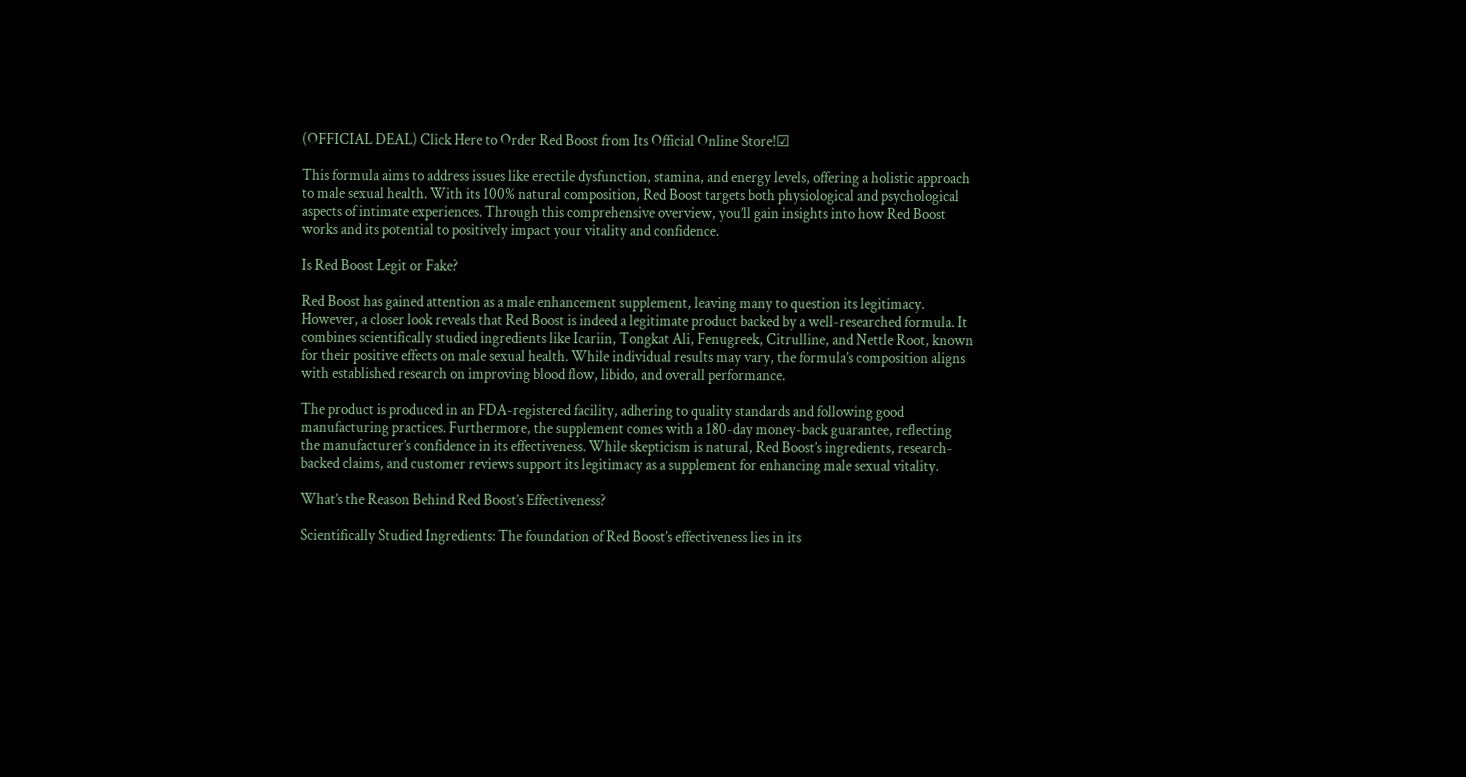(OFFICIAL DEAL) Click Here to Order Red Boost from Its Official Online Store!☑

This formula aims to address issues like erectile dysfunction, stamina, and energy levels, offering a holistic approach to male sexual health. With its 100% natural composition, Red Boost targets both physiological and psychological aspects of intimate experiences. Through this comprehensive overview, you’ll gain insights into how Red Boost works and its potential to positively impact your vitality and confidence.

Is Red Boost Legit or Fake?

Red Boost has gained attention as a male enhancement supplement, leaving many to question its legitimacy. However, a closer look reveals that Red Boost is indeed a legitimate product backed by a well-researched formula. It combines scientifically studied ingredients like Icariin, Tongkat Ali, Fenugreek, Citrulline, and Nettle Root, known for their positive effects on male sexual health. While individual results may vary, the formula’s composition aligns with established research on improving blood flow, libido, and overall performance.

The product is produced in an FDA-registered facility, adhering to quality standards and following good manufacturing practices. Furthermore, the supplement comes with a 180-day money-back guarantee, reflecting the manufacturer’s confidence in its effectiveness. While skepticism is natural, Red Boost’s ingredients, research-backed claims, and customer reviews support its legitimacy as a supplement for enhancing male sexual vitality.

What’s the Reason Behind Red Boost’s Effectiveness?

Scientifically Studied Ingredients: The foundation of Red Boost’s effectiveness lies in its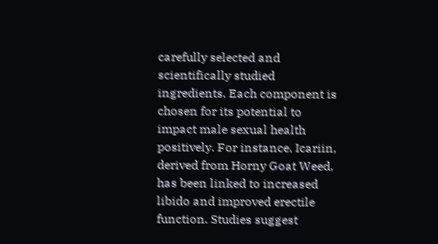carefully selected and scientifically studied ingredients. Each component is chosen for its potential to impact male sexual health positively. For instance, Icariin, derived from Horny Goat Weed, has been linked to increased libido and improved erectile function. Studies suggest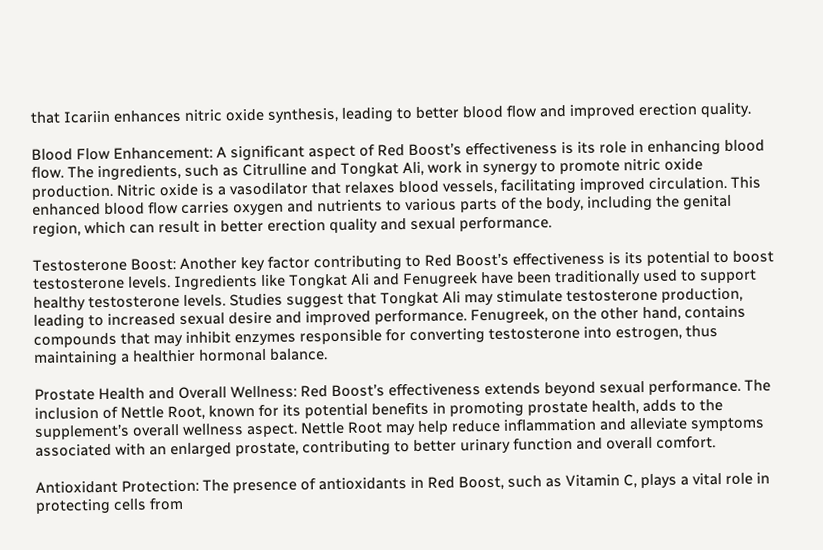that Icariin enhances nitric oxide synthesis, leading to better blood flow and improved erection quality.

Blood Flow Enhancement: A significant aspect of Red Boost’s effectiveness is its role in enhancing blood flow. The ingredients, such as Citrulline and Tongkat Ali, work in synergy to promote nitric oxide production. Nitric oxide is a vasodilator that relaxes blood vessels, facilitating improved circulation. This enhanced blood flow carries oxygen and nutrients to various parts of the body, including the genital region, which can result in better erection quality and sexual performance.

Testosterone Boost: Another key factor contributing to Red Boost’s effectiveness is its potential to boost testosterone levels. Ingredients like Tongkat Ali and Fenugreek have been traditionally used to support healthy testosterone levels. Studies suggest that Tongkat Ali may stimulate testosterone production, leading to increased sexual desire and improved performance. Fenugreek, on the other hand, contains compounds that may inhibit enzymes responsible for converting testosterone into estrogen, thus maintaining a healthier hormonal balance.

Prostate Health and Overall Wellness: Red Boost’s effectiveness extends beyond sexual performance. The inclusion of Nettle Root, known for its potential benefits in promoting prostate health, adds to the supplement’s overall wellness aspect. Nettle Root may help reduce inflammation and alleviate symptoms associated with an enlarged prostate, contributing to better urinary function and overall comfort.

Antioxidant Protection: The presence of antioxidants in Red Boost, such as Vitamin C, plays a vital role in protecting cells from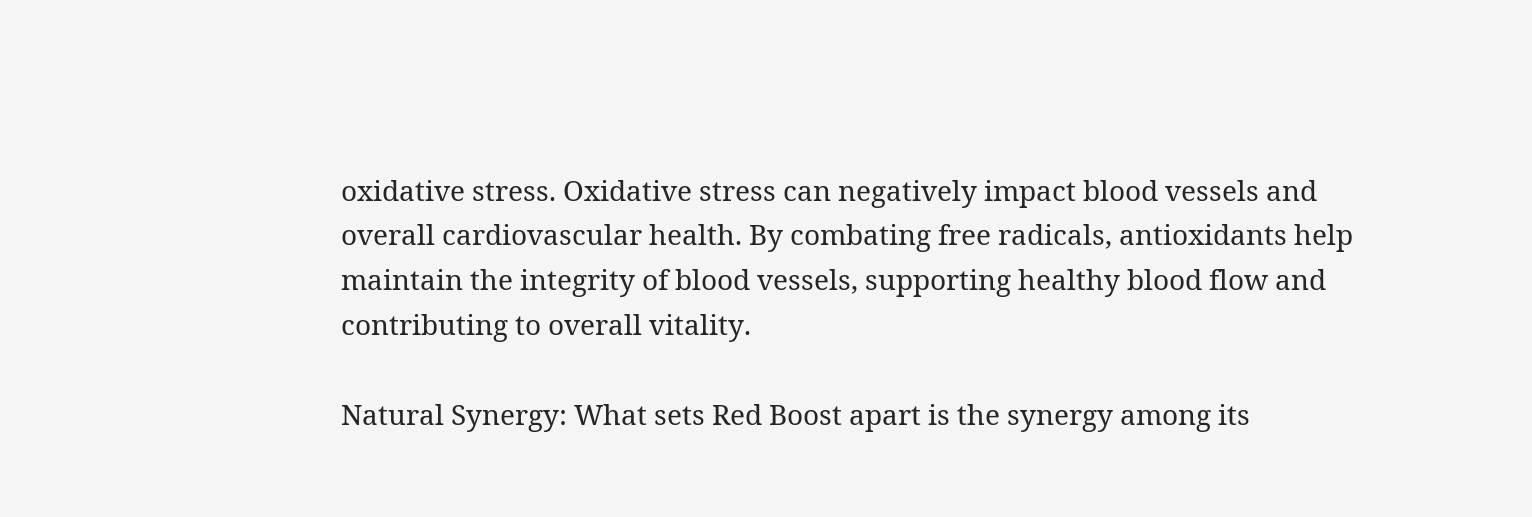oxidative stress. Oxidative stress can negatively impact blood vessels and overall cardiovascular health. By combating free radicals, antioxidants help maintain the integrity of blood vessels, supporting healthy blood flow and contributing to overall vitality.

Natural Synergy: What sets Red Boost apart is the synergy among its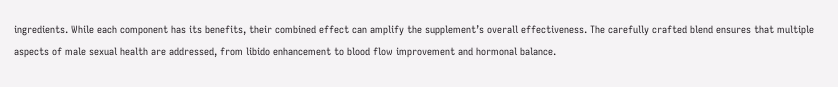ingredients. While each component has its benefits, their combined effect can amplify the supplement’s overall effectiveness. The carefully crafted blend ensures that multiple aspects of male sexual health are addressed, from libido enhancement to blood flow improvement and hormonal balance.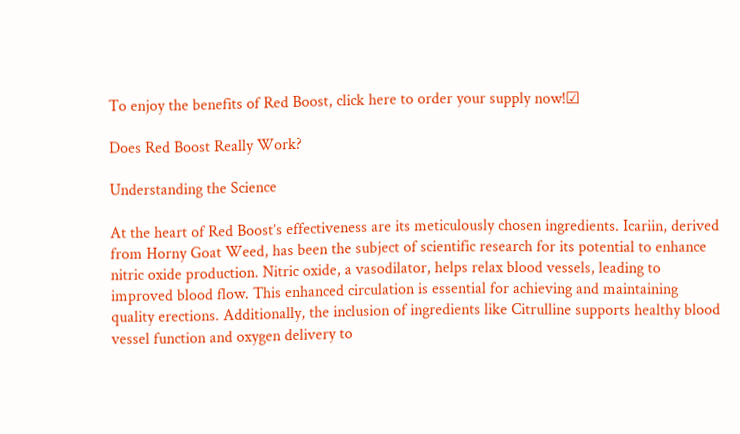To enjoy the benefits of Red Boost, click here to order your supply now!☑

Does Red Boost Really Work?

Understanding the Science

At the heart of Red Boost’s effectiveness are its meticulously chosen ingredients. Icariin, derived from Horny Goat Weed, has been the subject of scientific research for its potential to enhance nitric oxide production. Nitric oxide, a vasodilator, helps relax blood vessels, leading to improved blood flow. This enhanced circulation is essential for achieving and maintaining quality erections. Additionally, the inclusion of ingredients like Citrulline supports healthy blood vessel function and oxygen delivery to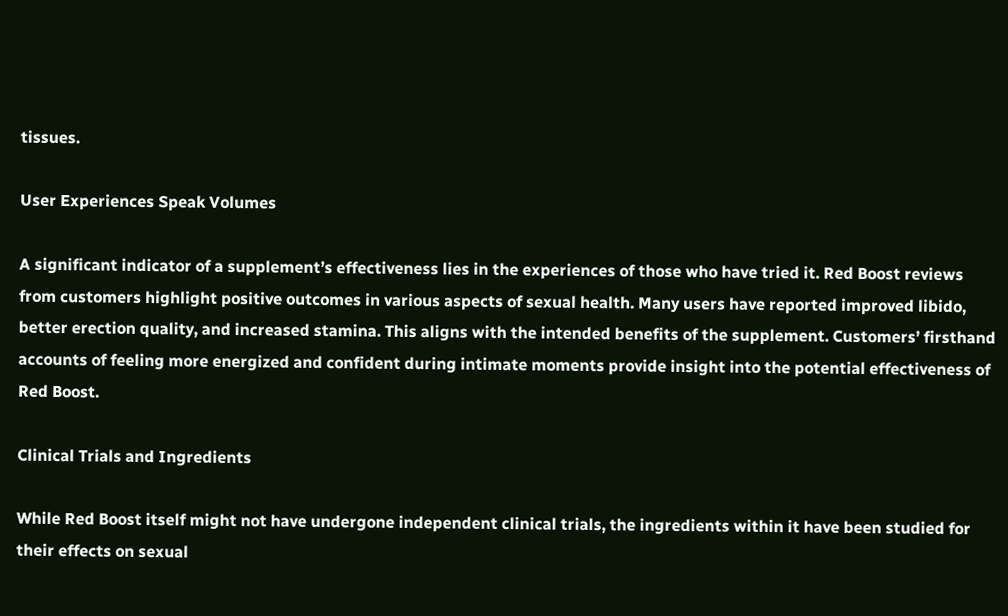tissues.

User Experiences Speak Volumes

A significant indicator of a supplement’s effectiveness lies in the experiences of those who have tried it. Red Boost reviews from customers highlight positive outcomes in various aspects of sexual health. Many users have reported improved libido, better erection quality, and increased stamina. This aligns with the intended benefits of the supplement. Customers’ firsthand accounts of feeling more energized and confident during intimate moments provide insight into the potential effectiveness of Red Boost.

Clinical Trials and Ingredients

While Red Boost itself might not have undergone independent clinical trials, the ingredients within it have been studied for their effects on sexual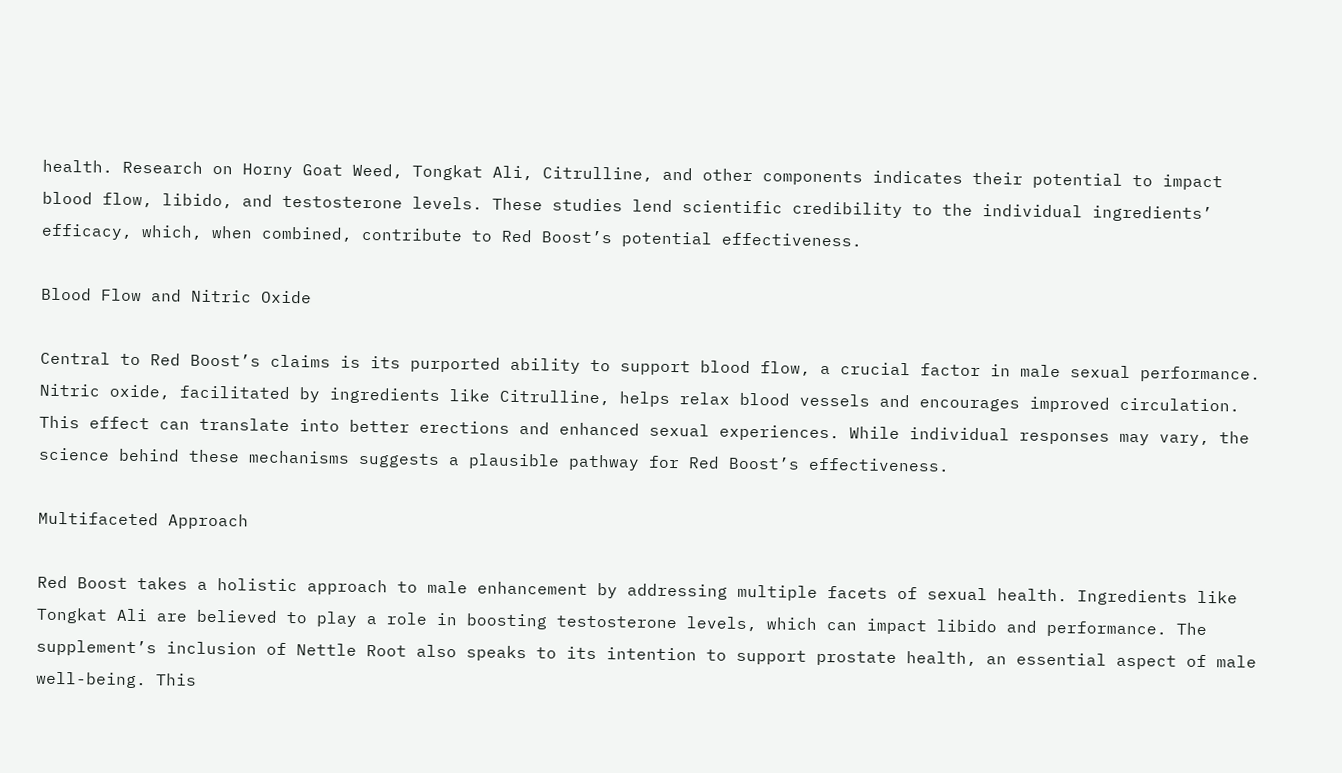health. Research on Horny Goat Weed, Tongkat Ali, Citrulline, and other components indicates their potential to impact blood flow, libido, and testosterone levels. These studies lend scientific credibility to the individual ingredients’ efficacy, which, when combined, contribute to Red Boost’s potential effectiveness.

Blood Flow and Nitric Oxide

Central to Red Boost’s claims is its purported ability to support blood flow, a crucial factor in male sexual performance. Nitric oxide, facilitated by ingredients like Citrulline, helps relax blood vessels and encourages improved circulation. This effect can translate into better erections and enhanced sexual experiences. While individual responses may vary, the science behind these mechanisms suggests a plausible pathway for Red Boost’s effectiveness.

Multifaceted Approach

Red Boost takes a holistic approach to male enhancement by addressing multiple facets of sexual health. Ingredients like Tongkat Ali are believed to play a role in boosting testosterone levels, which can impact libido and performance. The supplement’s inclusion of Nettle Root also speaks to its intention to support prostate health, an essential aspect of male well-being. This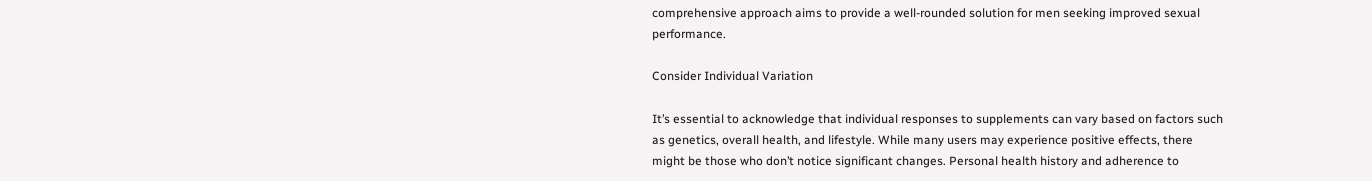comprehensive approach aims to provide a well-rounded solution for men seeking improved sexual performance.

Consider Individual Variation

It’s essential to acknowledge that individual responses to supplements can vary based on factors such as genetics, overall health, and lifestyle. While many users may experience positive effects, there might be those who don’t notice significant changes. Personal health history and adherence to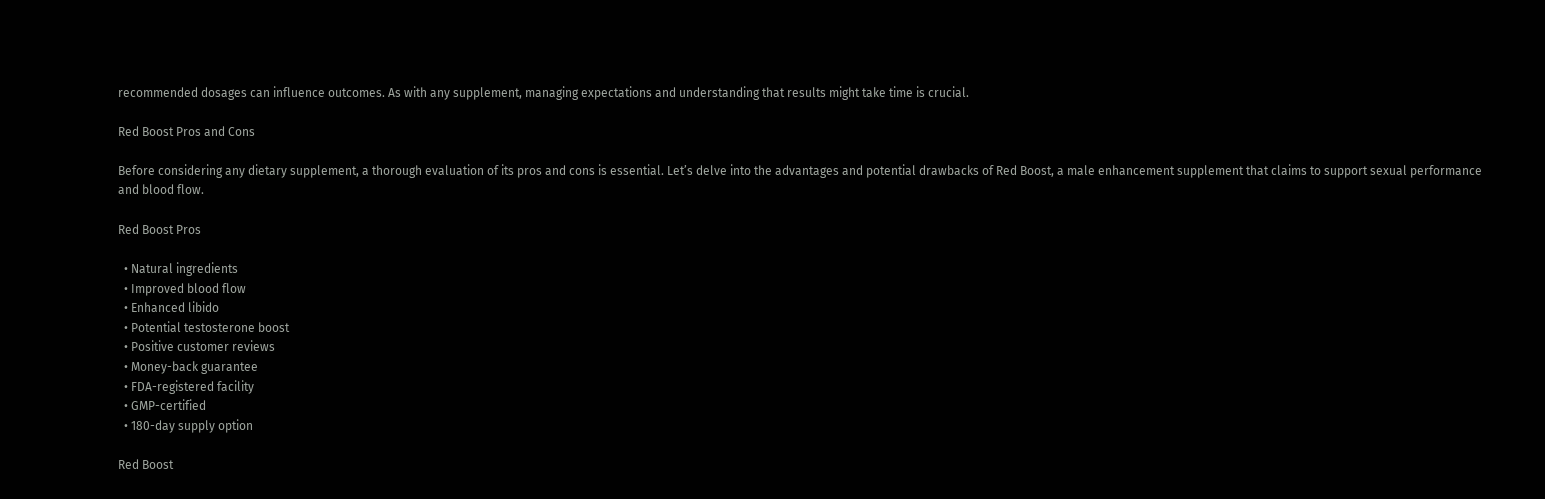recommended dosages can influence outcomes. As with any supplement, managing expectations and understanding that results might take time is crucial.

Red Boost Pros and Cons

Before considering any dietary supplement, a thorough evaluation of its pros and cons is essential. Let’s delve into the advantages and potential drawbacks of Red Boost, a male enhancement supplement that claims to support sexual performance and blood flow.

Red Boost Pros

  • Natural ingredients
  • Improved blood flow
  • Enhanced libido
  • Potential testosterone boost
  • Positive customer reviews
  • Money-back guarantee
  • FDA-registered facility
  • GMP-certified
  • 180-day supply option

Red Boost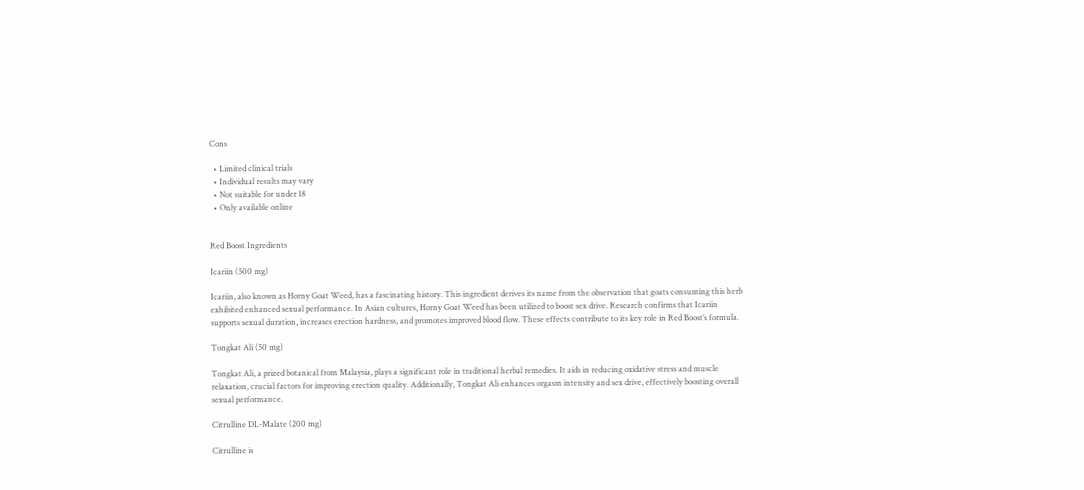Cons

  • Limited clinical trials
  • Individual results may vary
  • Not suitable for under 18
  • Only available online


Red Boost Ingredients

Icariin (500 mg)

Icariin, also known as Horny Goat Weed, has a fascinating history. This ingredient derives its name from the observation that goats consuming this herb exhibited enhanced sexual performance. In Asian cultures, Horny Goat Weed has been utilized to boost sex drive. Research confirms that Icariin supports sexual duration, increases erection hardness, and promotes improved blood flow. These effects contribute to its key role in Red Boost’s formula.

Tongkat Ali (50 mg)

Tongkat Ali, a prized botanical from Malaysia, plays a significant role in traditional herbal remedies. It aids in reducing oxidative stress and muscle relaxation, crucial factors for improving erection quality. Additionally, Tongkat Ali enhances orgasm intensity and sex drive, effectively boosting overall sexual performance.

Citrulline DL-Malate (200 mg)

Citrulline is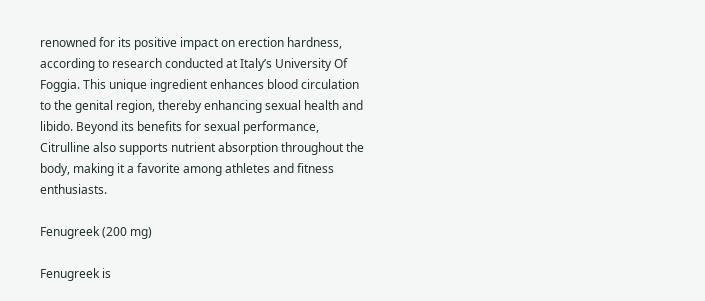renowned for its positive impact on erection hardness, according to research conducted at Italy’s University Of Foggia. This unique ingredient enhances blood circulation to the genital region, thereby enhancing sexual health and libido. Beyond its benefits for sexual performance, Citrulline also supports nutrient absorption throughout the body, making it a favorite among athletes and fitness enthusiasts.

Fenugreek (200 mg)

Fenugreek is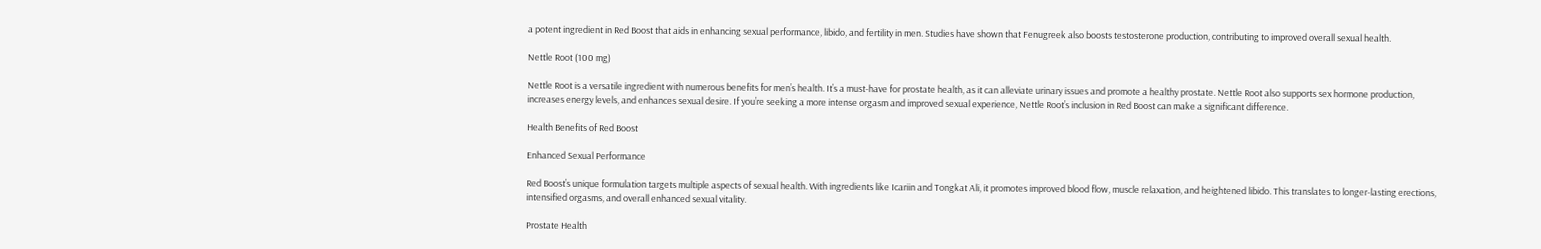a potent ingredient in Red Boost that aids in enhancing sexual performance, libido, and fertility in men. Studies have shown that Fenugreek also boosts testosterone production, contributing to improved overall sexual health.

Nettle Root (100 mg)

Nettle Root is a versatile ingredient with numerous benefits for men’s health. It’s a must-have for prostate health, as it can alleviate urinary issues and promote a healthy prostate. Nettle Root also supports sex hormone production, increases energy levels, and enhances sexual desire. If you’re seeking a more intense orgasm and improved sexual experience, Nettle Root’s inclusion in Red Boost can make a significant difference.

Health Benefits of Red Boost

Enhanced Sexual Performance

Red Boost’s unique formulation targets multiple aspects of sexual health. With ingredients like Icariin and Tongkat Ali, it promotes improved blood flow, muscle relaxation, and heightened libido. This translates to longer-lasting erections, intensified orgasms, and overall enhanced sexual vitality.

Prostate Health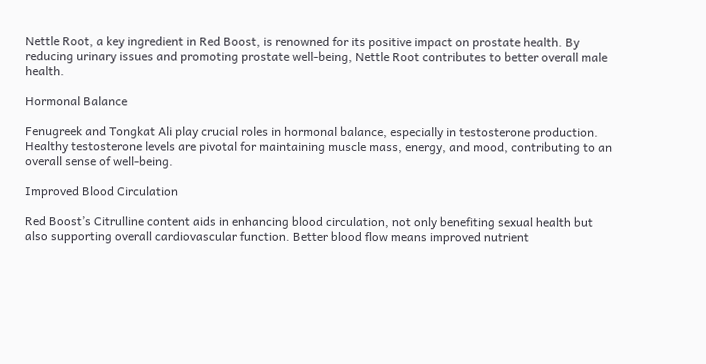Nettle Root, a key ingredient in Red Boost, is renowned for its positive impact on prostate health. By reducing urinary issues and promoting prostate well-being, Nettle Root contributes to better overall male health.

Hormonal Balance

Fenugreek and Tongkat Ali play crucial roles in hormonal balance, especially in testosterone production. Healthy testosterone levels are pivotal for maintaining muscle mass, energy, and mood, contributing to an overall sense of well-being.

Improved Blood Circulation

Red Boost’s Citrulline content aids in enhancing blood circulation, not only benefiting sexual health but also supporting overall cardiovascular function. Better blood flow means improved nutrient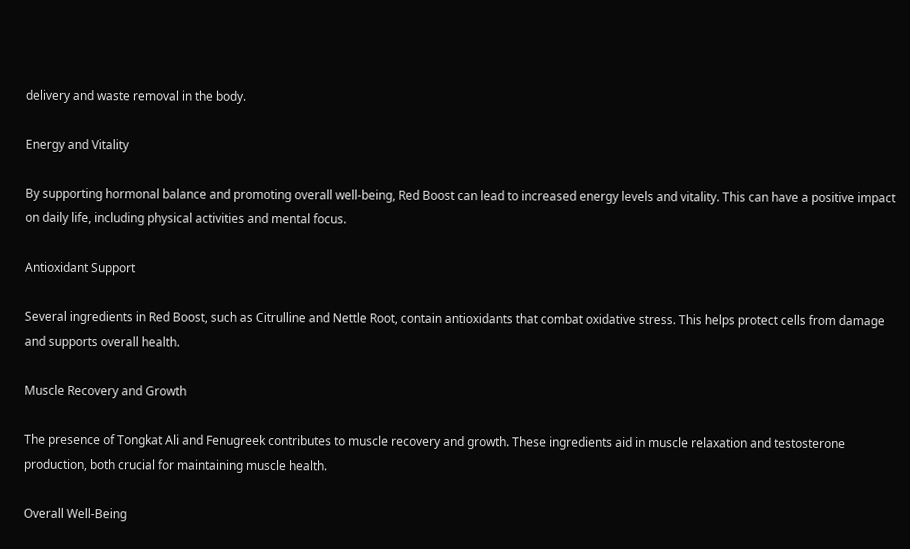delivery and waste removal in the body.

Energy and Vitality

By supporting hormonal balance and promoting overall well-being, Red Boost can lead to increased energy levels and vitality. This can have a positive impact on daily life, including physical activities and mental focus.

Antioxidant Support

Several ingredients in Red Boost, such as Citrulline and Nettle Root, contain antioxidants that combat oxidative stress. This helps protect cells from damage and supports overall health.

Muscle Recovery and Growth

The presence of Tongkat Ali and Fenugreek contributes to muscle recovery and growth. These ingredients aid in muscle relaxation and testosterone production, both crucial for maintaining muscle health.

Overall Well-Being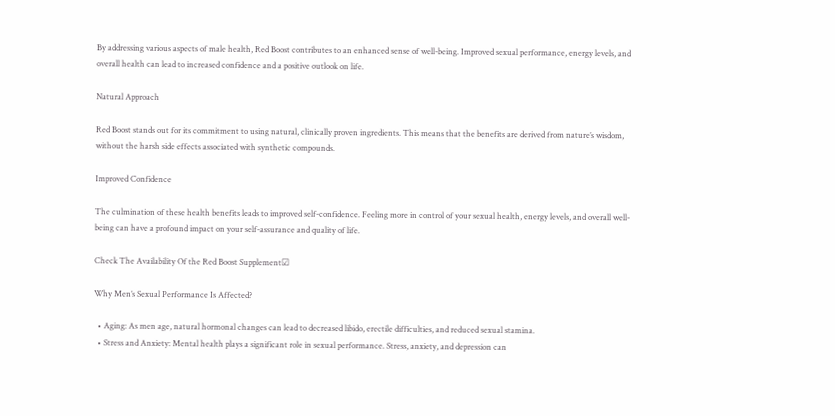By addressing various aspects of male health, Red Boost contributes to an enhanced sense of well-being. Improved sexual performance, energy levels, and overall health can lead to increased confidence and a positive outlook on life.

Natural Approach

Red Boost stands out for its commitment to using natural, clinically proven ingredients. This means that the benefits are derived from nature’s wisdom, without the harsh side effects associated with synthetic compounds.

Improved Confidence

The culmination of these health benefits leads to improved self-confidence. Feeling more in control of your sexual health, energy levels, and overall well-being can have a profound impact on your self-assurance and quality of life.

Check The Availability Of the Red Boost Supplement☑

Why Men’s Sexual Performance Is Affected?

  • Aging: As men age, natural hormonal changes can lead to decreased libido, erectile difficulties, and reduced sexual stamina.
  • Stress and Anxiety: Mental health plays a significant role in sexual performance. Stress, anxiety, and depression can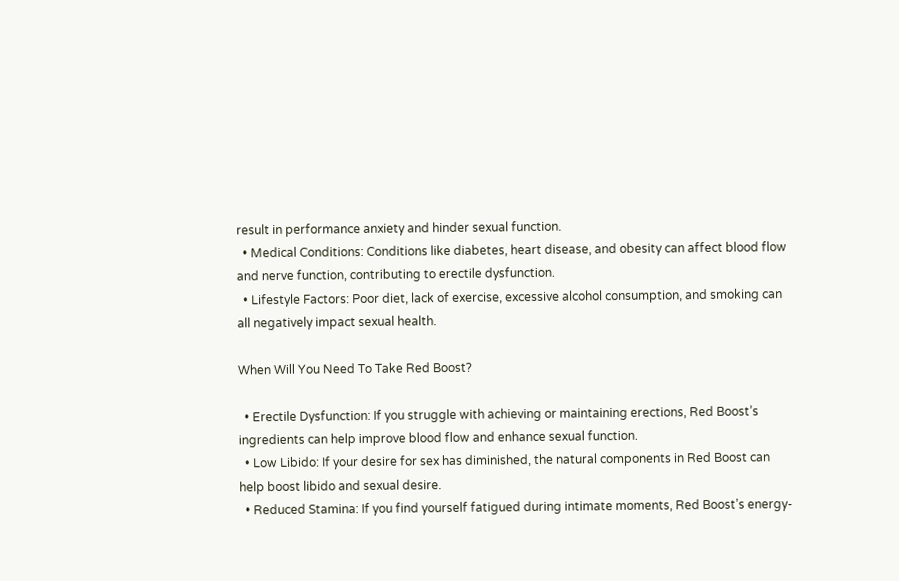result in performance anxiety and hinder sexual function.
  • Medical Conditions: Conditions like diabetes, heart disease, and obesity can affect blood flow and nerve function, contributing to erectile dysfunction.
  • Lifestyle Factors: Poor diet, lack of exercise, excessive alcohol consumption, and smoking can all negatively impact sexual health.

When Will You Need To Take Red Boost?

  • Erectile Dysfunction: If you struggle with achieving or maintaining erections, Red Boost’s ingredients can help improve blood flow and enhance sexual function.
  • Low Libido: If your desire for sex has diminished, the natural components in Red Boost can help boost libido and sexual desire.
  • Reduced Stamina: If you find yourself fatigued during intimate moments, Red Boost’s energy-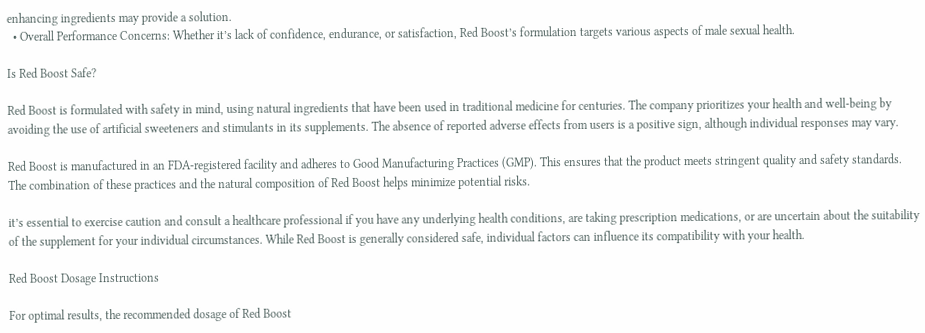enhancing ingredients may provide a solution.
  • Overall Performance Concerns: Whether it’s lack of confidence, endurance, or satisfaction, Red Boost’s formulation targets various aspects of male sexual health.

Is Red Boost Safe?

Red Boost is formulated with safety in mind, using natural ingredients that have been used in traditional medicine for centuries. The company prioritizes your health and well-being by avoiding the use of artificial sweeteners and stimulants in its supplements. The absence of reported adverse effects from users is a positive sign, although individual responses may vary.

Red Boost is manufactured in an FDA-registered facility and adheres to Good Manufacturing Practices (GMP). This ensures that the product meets stringent quality and safety standards. The combination of these practices and the natural composition of Red Boost helps minimize potential risks.

it’s essential to exercise caution and consult a healthcare professional if you have any underlying health conditions, are taking prescription medications, or are uncertain about the suitability of the supplement for your individual circumstances. While Red Boost is generally considered safe, individual factors can influence its compatibility with your health.

Red Boost Dosage Instructions

For optimal results, the recommended dosage of Red Boost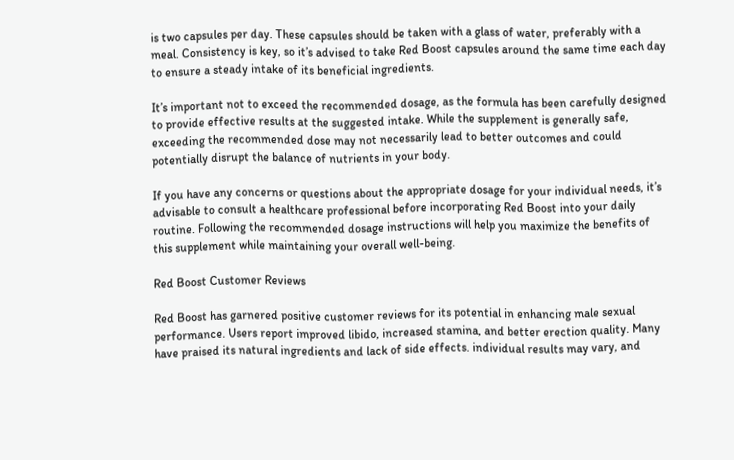is two capsules per day. These capsules should be taken with a glass of water, preferably with a meal. Consistency is key, so it’s advised to take Red Boost capsules around the same time each day to ensure a steady intake of its beneficial ingredients.

It’s important not to exceed the recommended dosage, as the formula has been carefully designed to provide effective results at the suggested intake. While the supplement is generally safe, exceeding the recommended dose may not necessarily lead to better outcomes and could potentially disrupt the balance of nutrients in your body.

If you have any concerns or questions about the appropriate dosage for your individual needs, it’s advisable to consult a healthcare professional before incorporating Red Boost into your daily routine. Following the recommended dosage instructions will help you maximize the benefits of this supplement while maintaining your overall well-being.

Red Boost Customer Reviews

Red Boost has garnered positive customer reviews for its potential in enhancing male sexual performance. Users report improved libido, increased stamina, and better erection quality. Many have praised its natural ingredients and lack of side effects. individual results may vary, and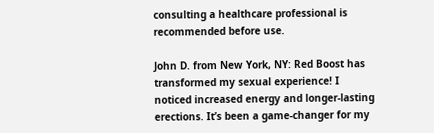consulting a healthcare professional is recommended before use.

John D. from New York, NY: Red Boost has transformed my sexual experience! I noticed increased energy and longer-lasting erections. It’s been a game-changer for my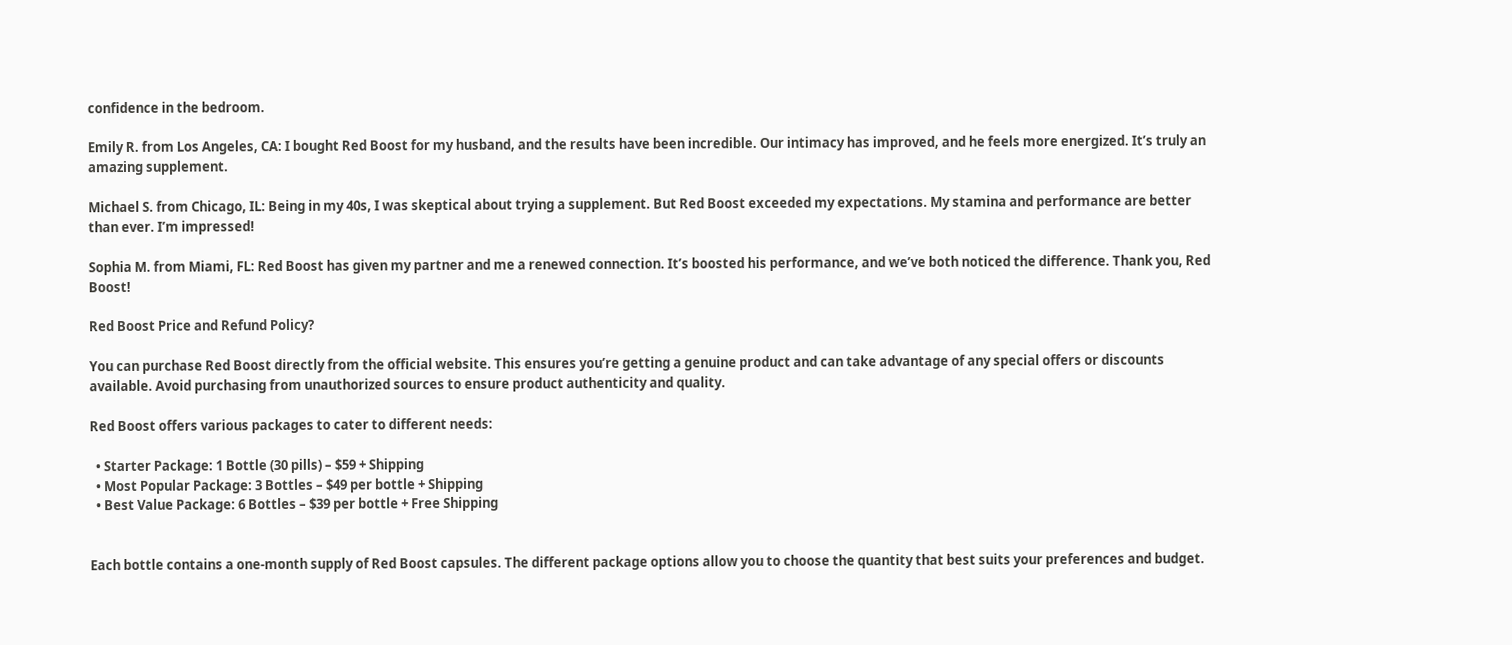confidence in the bedroom.

Emily R. from Los Angeles, CA: I bought Red Boost for my husband, and the results have been incredible. Our intimacy has improved, and he feels more energized. It’s truly an amazing supplement.

Michael S. from Chicago, IL: Being in my 40s, I was skeptical about trying a supplement. But Red Boost exceeded my expectations. My stamina and performance are better than ever. I’m impressed!

Sophia M. from Miami, FL: Red Boost has given my partner and me a renewed connection. It’s boosted his performance, and we’ve both noticed the difference. Thank you, Red Boost!

Red Boost Price and Refund Policy?

You can purchase Red Boost directly from the official website. This ensures you’re getting a genuine product and can take advantage of any special offers or discounts available. Avoid purchasing from unauthorized sources to ensure product authenticity and quality.

Red Boost offers various packages to cater to different needs:

  • Starter Package: 1 Bottle (30 pills) – $59 + Shipping
  • Most Popular Package: 3 Bottles – $49 per bottle + Shipping
  • Best Value Package: 6 Bottles – $39 per bottle + Free Shipping


Each bottle contains a one-month supply of Red Boost capsules. The different package options allow you to choose the quantity that best suits your preferences and budget.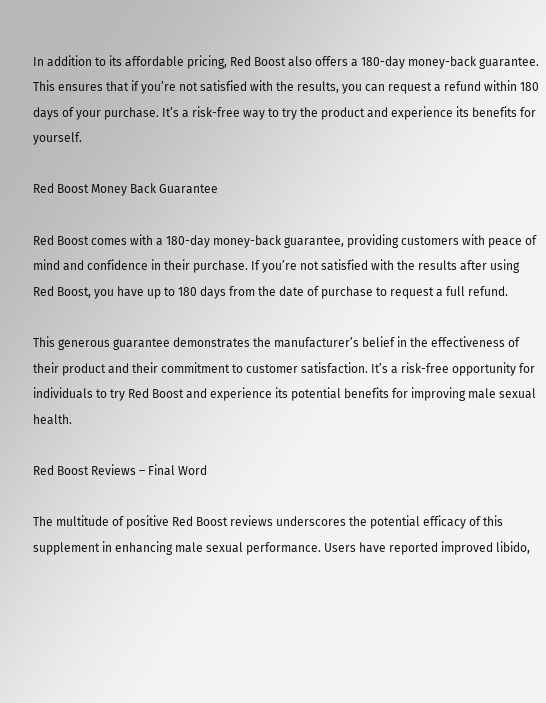In addition to its affordable pricing, Red Boost also offers a 180-day money-back guarantee. This ensures that if you’re not satisfied with the results, you can request a refund within 180 days of your purchase. It’s a risk-free way to try the product and experience its benefits for yourself.

Red Boost Money Back Guarantee

Red Boost comes with a 180-day money-back guarantee, providing customers with peace of mind and confidence in their purchase. If you’re not satisfied with the results after using Red Boost, you have up to 180 days from the date of purchase to request a full refund.

This generous guarantee demonstrates the manufacturer’s belief in the effectiveness of their product and their commitment to customer satisfaction. It’s a risk-free opportunity for individuals to try Red Boost and experience its potential benefits for improving male sexual health.

Red Boost Reviews – Final Word

The multitude of positive Red Boost reviews underscores the potential efficacy of this supplement in enhancing male sexual performance. Users have reported improved libido,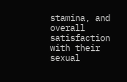stamina, and overall satisfaction with their sexual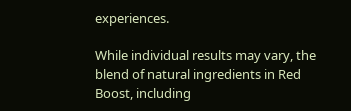experiences.

While individual results may vary, the blend of natural ingredients in Red Boost, including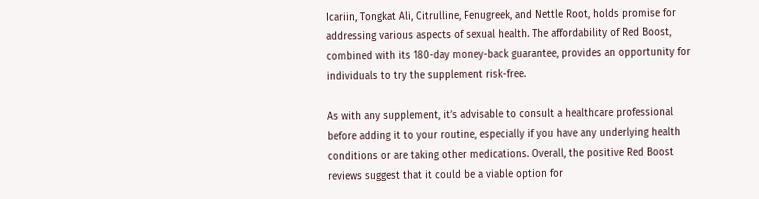Icariin, Tongkat Ali, Citrulline, Fenugreek, and Nettle Root, holds promise for addressing various aspects of sexual health. The affordability of Red Boost, combined with its 180-day money-back guarantee, provides an opportunity for individuals to try the supplement risk-free.

As with any supplement, it’s advisable to consult a healthcare professional before adding it to your routine, especially if you have any underlying health conditions or are taking other medications. Overall, the positive Red Boost reviews suggest that it could be a viable option for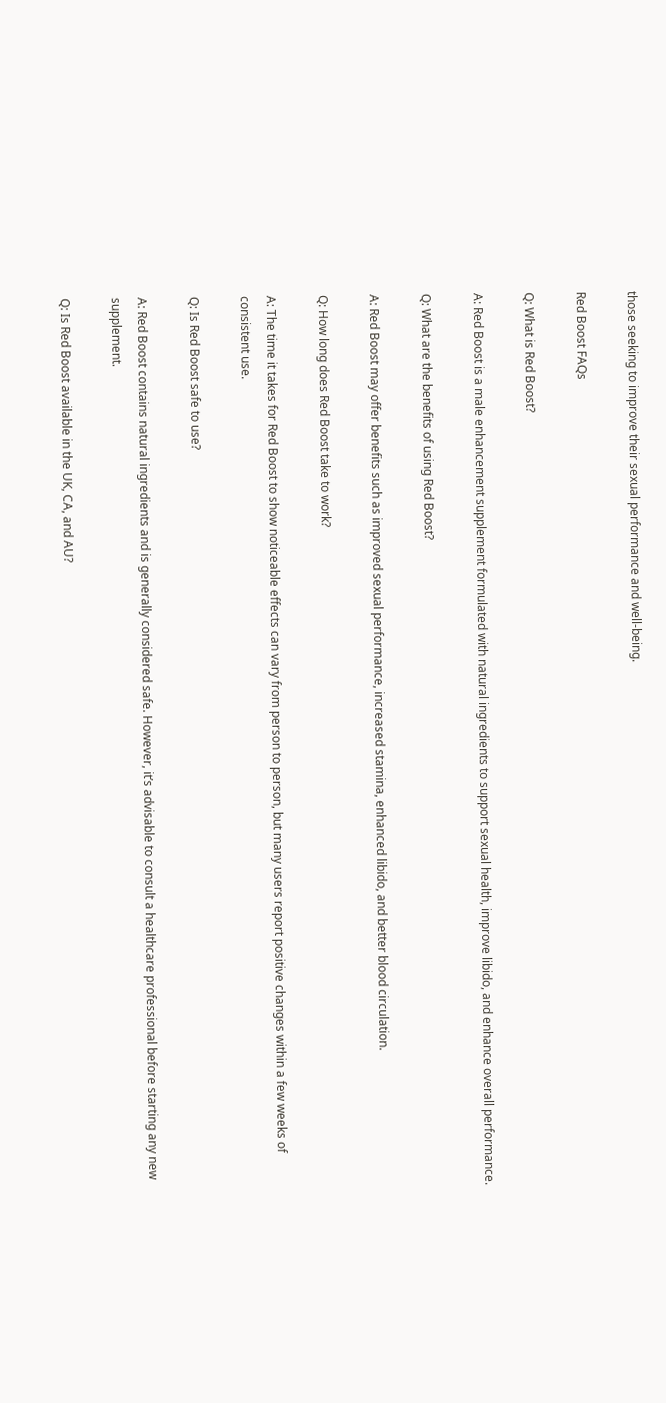those seeking to improve their sexual performance and well-being.

Red Boost FAQs

Q: What is Red Boost?

A: Red Boost is a male enhancement supplement formulated with natural ingredients to support sexual health, improve libido, and enhance overall performance.

Q: What are the benefits of using Red Boost?

A: Red Boost may offer benefits such as improved sexual performance, increased stamina, enhanced libido, and better blood circulation.

Q: How long does Red Boost take to work?

A: The time it takes for Red Boost to show noticeable effects can vary from person to person, but many users report positive changes within a few weeks of consistent use.

Q: Is Red Boost safe to use?

A: Red Boost contains natural ingredients and is generally considered safe. However, it’s advisable to consult a healthcare professional before starting any new supplement.

Q: Is Red Boost available in the UK, CA, and AU?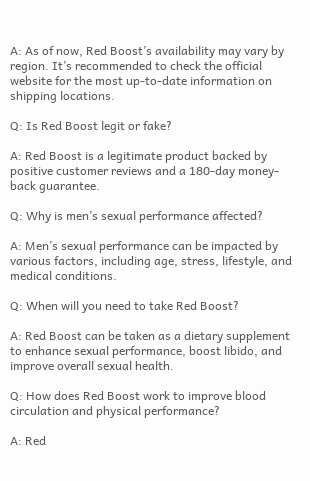A: As of now, Red Boost’s availability may vary by region. It’s recommended to check the official website for the most up-to-date information on shipping locations.

Q: Is Red Boost legit or fake?

A: Red Boost is a legitimate product backed by positive customer reviews and a 180-day money-back guarantee.

Q: Why is men’s sexual performance affected?

A: Men’s sexual performance can be impacted by various factors, including age, stress, lifestyle, and medical conditions.

Q: When will you need to take Red Boost?

A: Red Boost can be taken as a dietary supplement to enhance sexual performance, boost libido, and improve overall sexual health.

Q: How does Red Boost work to improve blood circulation and physical performance?

A: Red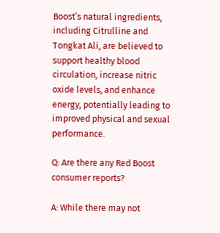Boost’s natural ingredients, including Citrulline and Tongkat Ali, are believed to support healthy blood circulation, increase nitric oxide levels, and enhance energy, potentially leading to improved physical and sexual performance.

Q: Are there any Red Boost consumer reports?

A: While there may not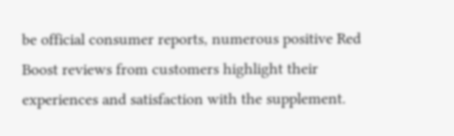be official consumer reports, numerous positive Red Boost reviews from customers highlight their experiences and satisfaction with the supplement.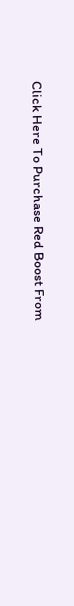Click Here To Purchase Red Boost From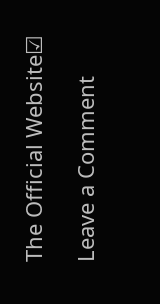The Official Website☑

Leave a Comment